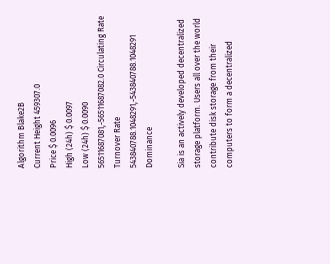Algorithm Blake2B
Current Height 459307.0
Price $ 0.0096
High (24h) $ 0.0097
Low (24h) $ 0.0090
56511687081,-56511687082.0 Circulating Rate
Turnover Rate
543840788.1048291,-543840788.1048291 Dominance

Sia is an actively developed decentralized storage platform. Users all over the world contribute disk storage from their computers to form a decentralized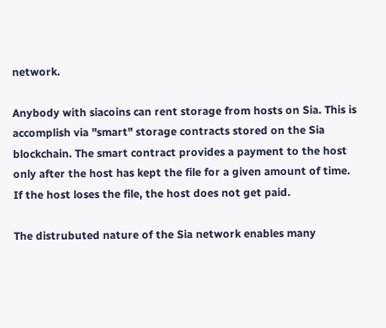network.

Anybody with siacoins can rent storage from hosts on Sia. This is accomplish via "smart" storage contracts stored on the Sia blockchain. The smart contract provides a payment to the host only after the host has kept the file for a given amount of time. If the host loses the file, the host does not get paid.

The distrubuted nature of the Sia network enables many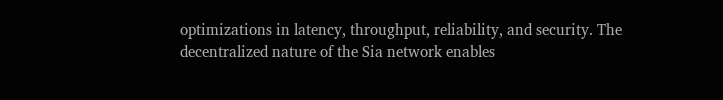optimizations in latency, throughput, reliability, and security. The decentralized nature of the Sia network enables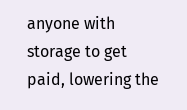anyone with storage to get paid, lowering the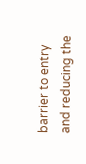barrier to entry and reducing the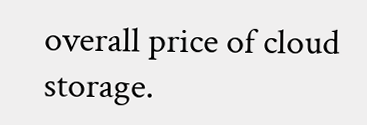overall price of cloud storage.